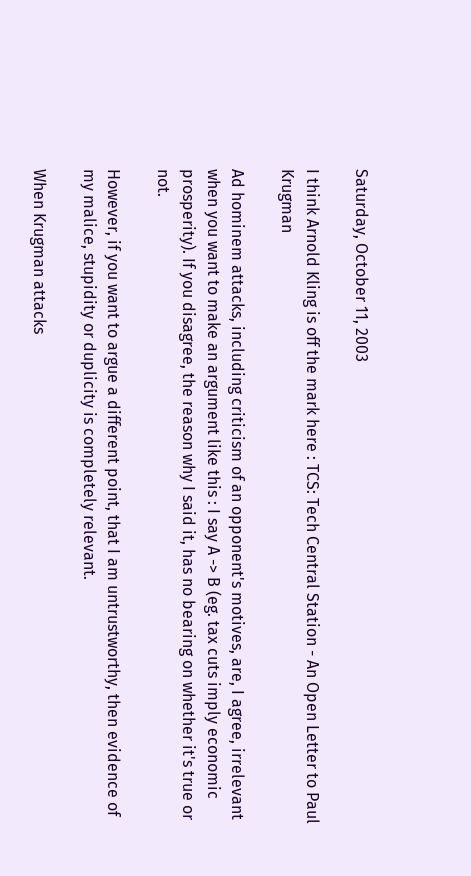Saturday, October 11, 2003

I think Arnold Kling is off the mark here : TCS: Tech Central Station - An Open Letter to Paul Krugman

Ad hominem attacks, including criticism of an opponent's motives, are, I agree, irrelevant when you want to make an argument like this : I say A -> B (eg. tax cuts imply economic prosperity). If you disagree, the reason why I said it, has no bearing on whether it's true or not.

However, if you want to argue a different point, that I am untrustworthy, then evidence of my malice, stupidity or duplicity is completely relevant.

When Krugman attacks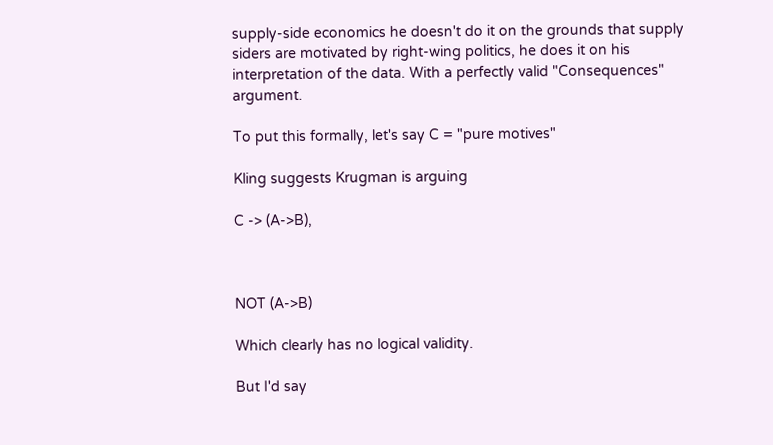supply-side economics he doesn't do it on the grounds that supply siders are motivated by right-wing politics, he does it on his interpretation of the data. With a perfectly valid "Consequences" argument.

To put this formally, let's say C = "pure motives"

Kling suggests Krugman is arguing

C -> (A->B),



NOT (A->B)

Which clearly has no logical validity.

But I'd say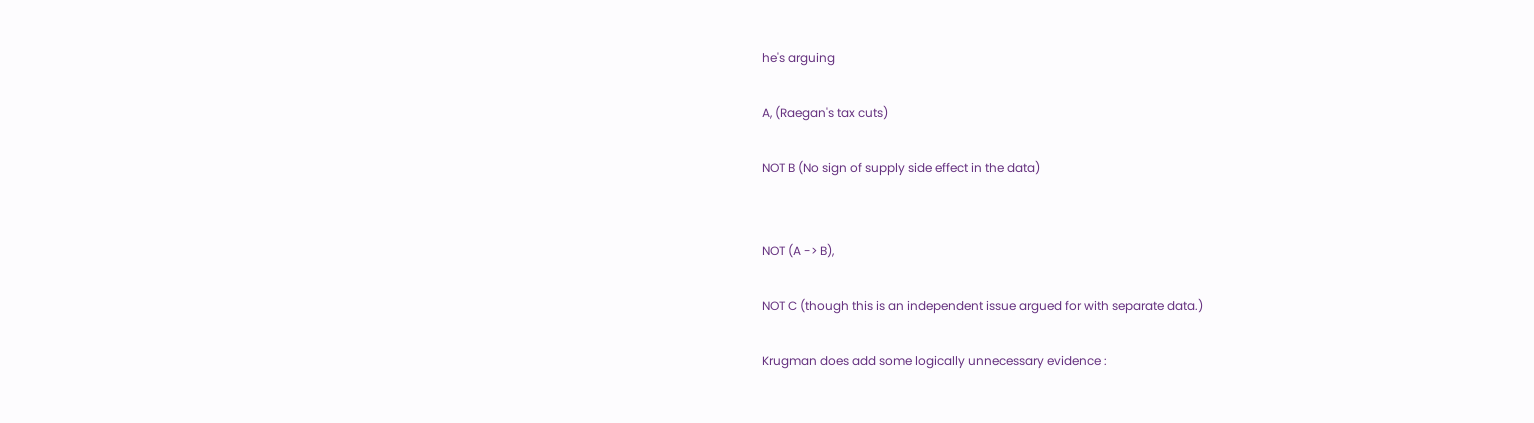he's arguing

A, (Raegan's tax cuts)

NOT B (No sign of supply side effect in the data)


NOT (A -> B),

NOT C (though this is an independent issue argued for with separate data.)

Krugman does add some logically unnecessary evidence :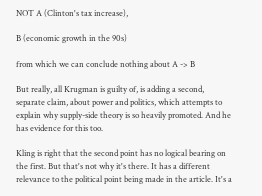NOT A (Clinton's tax increase),

B (economic growth in the 90s)

from which we can conclude nothing about A -> B

But really, all Krugman is guilty of, is adding a second, separate claim, about power and politics, which attempts to explain why supply-side theory is so heavily promoted. And he has evidence for this too.

Kling is right that the second point has no logical bearing on the first. But that's not why it's there. It has a different relevance to the political point being made in the article. It's a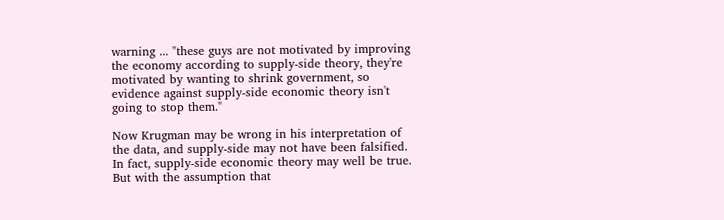warning ... "these guys are not motivated by improving the economy according to supply-side theory, they're motivated by wanting to shrink government, so evidence against supply-side economic theory isn't going to stop them."

Now Krugman may be wrong in his interpretation of the data, and supply-side may not have been falsified. In fact, supply-side economic theory may well be true. But with the assumption that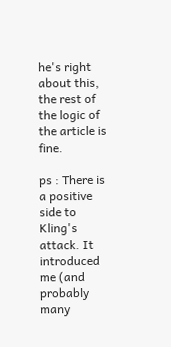he's right about this, the rest of the logic of the article is fine.

ps : There is a positive side to Kling's attack. It introduced me (and probably many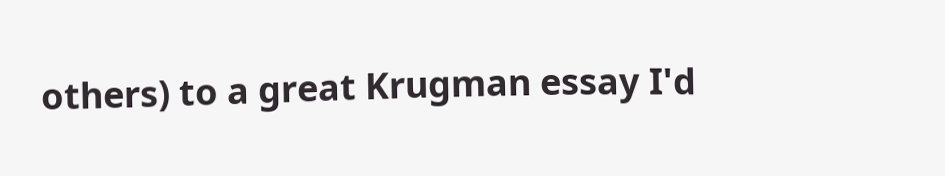others) to a great Krugman essay I'd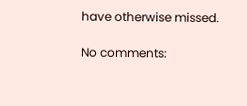have otherwise missed.

No comments: